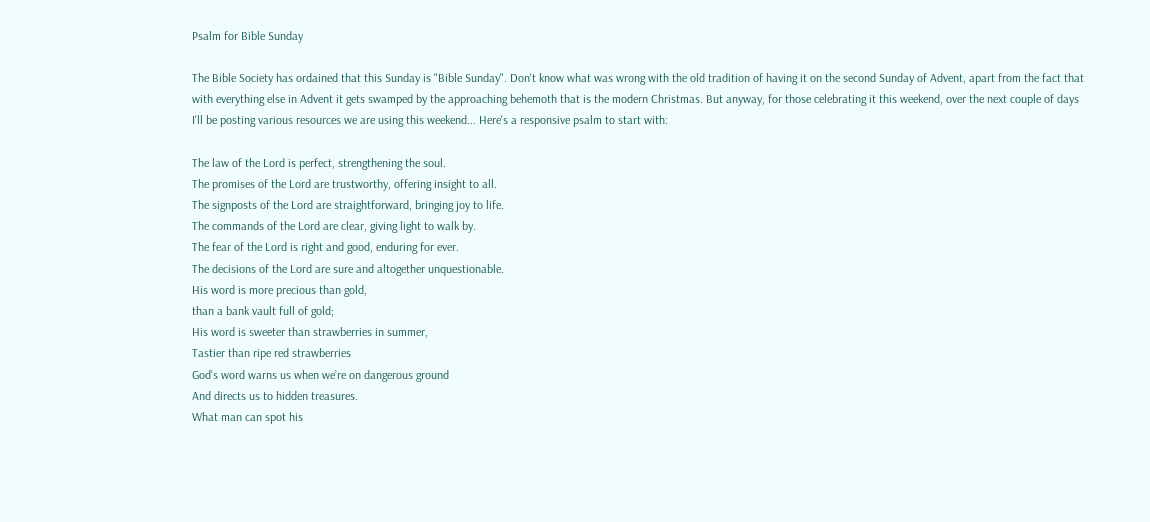Psalm for Bible Sunday

The Bible Society has ordained that this Sunday is "Bible Sunday". Don't know what was wrong with the old tradition of having it on the second Sunday of Advent, apart from the fact that with everything else in Advent it gets swamped by the approaching behemoth that is the modern Christmas. But anyway, for those celebrating it this weekend, over the next couple of days I'll be posting various resources we are using this weekend... Here's a responsive psalm to start with:

The law of the Lord is perfect, strengthening the soul.
The promises of the Lord are trustworthy, offering insight to all.
The signposts of the Lord are straightforward, bringing joy to life.
The commands of the Lord are clear, giving light to walk by.
The fear of the Lord is right and good, enduring for ever.
The decisions of the Lord are sure and altogether unquestionable.
His word is more precious than gold,
than a bank vault full of gold;
His word is sweeter than strawberries in summer,
Tastier than ripe red strawberries
God’s word warns us when we’re on dangerous ground
And directs us to hidden treasures.
What man can spot his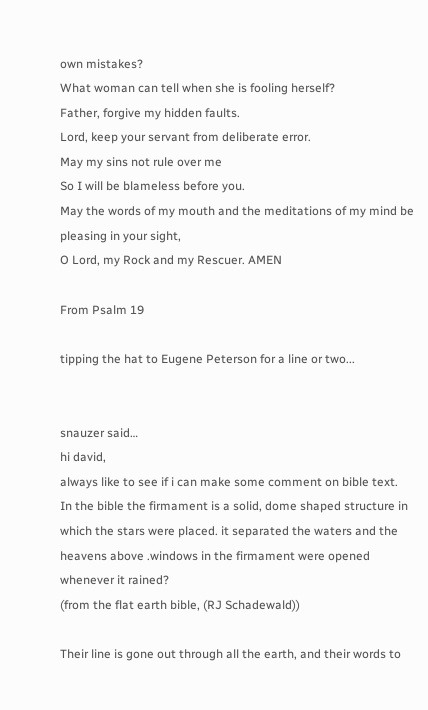own mistakes?
What woman can tell when she is fooling herself?
Father, forgive my hidden faults.
Lord, keep your servant from deliberate error.
May my sins not rule over me
So I will be blameless before you.
May the words of my mouth and the meditations of my mind be pleasing in your sight,
O Lord, my Rock and my Rescuer. AMEN

From Psalm 19

tipping the hat to Eugene Peterson for a line or two...


snauzer said…
hi david,
always like to see if i can make some comment on bible text.
In the bible the firmament is a solid, dome shaped structure in which the stars were placed. it separated the waters and the heavens above .windows in the firmament were opened whenever it rained?
(from the flat earth bible, (RJ Schadewald))

Their line is gone out through all the earth, and their words to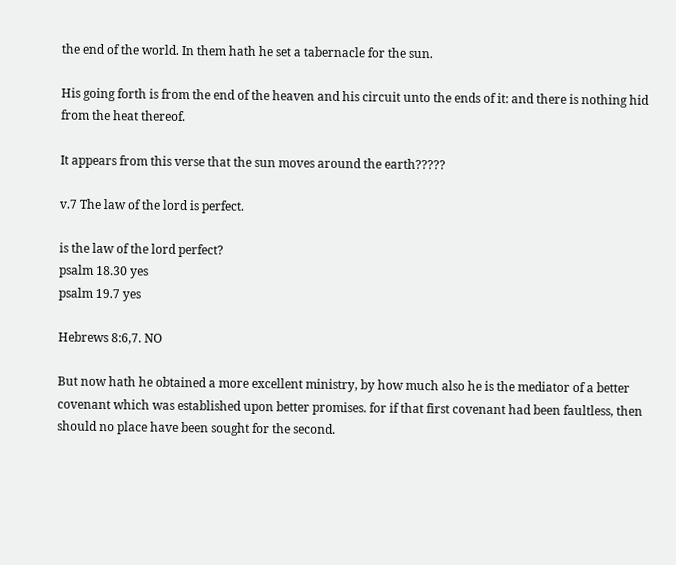the end of the world. In them hath he set a tabernacle for the sun.

His going forth is from the end of the heaven and his circuit unto the ends of it: and there is nothing hid from the heat thereof.

It appears from this verse that the sun moves around the earth?????

v.7 The law of the lord is perfect.

is the law of the lord perfect?
psalm 18.30 yes
psalm 19.7 yes

Hebrews 8:6,7. NO

But now hath he obtained a more excellent ministry, by how much also he is the mediator of a better covenant which was established upon better promises. for if that first covenant had been faultless, then should no place have been sought for the second.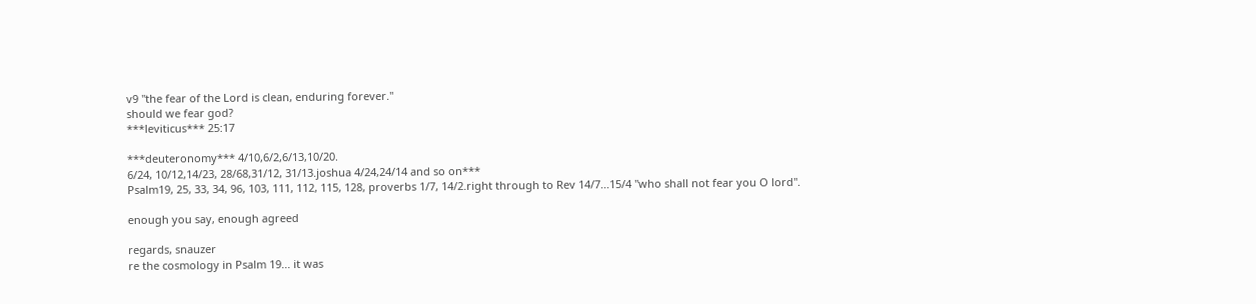v9 "the fear of the Lord is clean, enduring forever."
should we fear god?
***leviticus*** 25:17

***deuteronomy*** 4/10,6/2,6/13,10/20.
6/24, 10/12,14/23, 28/68,31/12, 31/13.joshua 4/24,24/14 and so on***
Psalm19, 25, 33, 34, 96, 103, 111, 112, 115, 128, proverbs 1/7, 14/2.right through to Rev 14/7...15/4 "who shall not fear you O lord".

enough you say, enough agreed

regards, snauzer
re the cosmology in Psalm 19... it was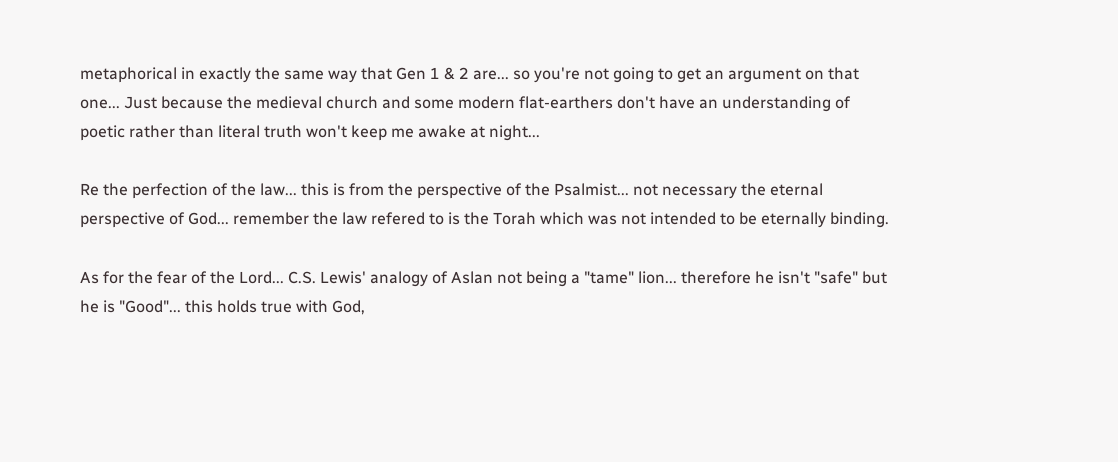metaphorical in exactly the same way that Gen 1 & 2 are... so you're not going to get an argument on that one... Just because the medieval church and some modern flat-earthers don't have an understanding of poetic rather than literal truth won't keep me awake at night...

Re the perfection of the law... this is from the perspective of the Psalmist... not necessary the eternal perspective of God... remember the law refered to is the Torah which was not intended to be eternally binding.

As for the fear of the Lord... C.S. Lewis' analogy of Aslan not being a "tame" lion... therefore he isn't "safe" but he is "Good"... this holds true with God,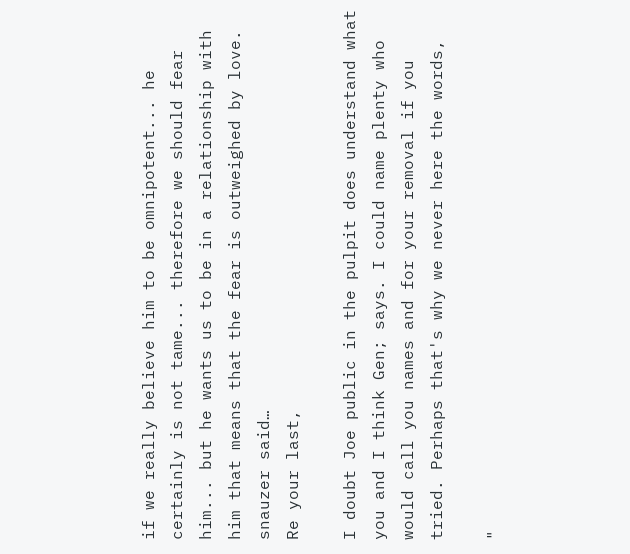if we really believe him to be omnipotent... he certainly is not tame... therefore we should fear him... but he wants us to be in a relationship with him that means that the fear is outweighed by love.
snauzer said…
Re your last,

I doubt Joe public in the pulpit does understand what you and I think Gen; says. I could name plenty who would call you names and for your removal if you tried. Perhaps that's why we never here the words,

"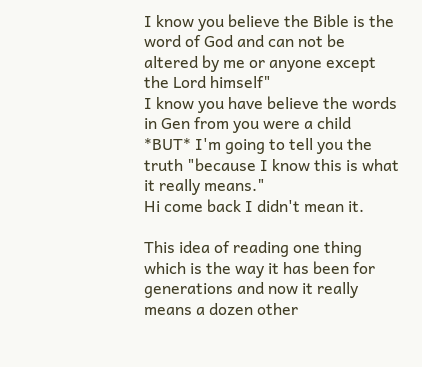I know you believe the Bible is the word of God and can not be altered by me or anyone except the Lord himself"
I know you have believe the words in Gen from you were a child
*BUT* I'm going to tell you the truth "because I know this is what it really means."
Hi come back I didn't mean it.

This idea of reading one thing which is the way it has been for generations and now it really means a dozen other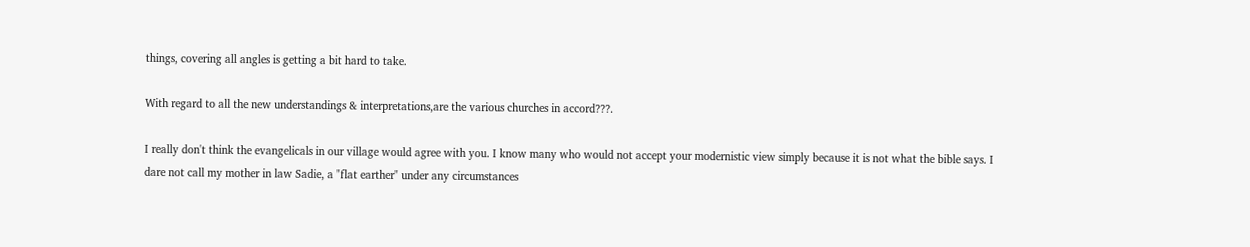things, covering all angles is getting a bit hard to take.

With regard to all the new understandings & interpretations,are the various churches in accord???.

I really don't think the evangelicals in our village would agree with you. I know many who would not accept your modernistic view simply because it is not what the bible says. I dare not call my mother in law Sadie, a "flat earther" under any circumstances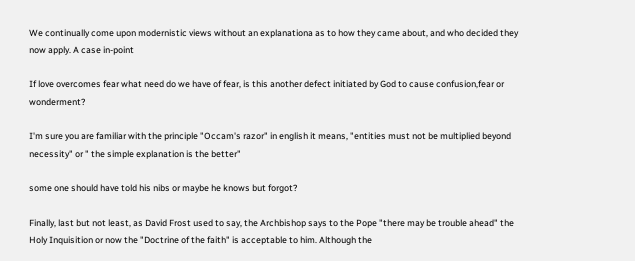We continually come upon modernistic views without an explanationa as to how they came about, and who decided they now apply. A case in-point

If love overcomes fear what need do we have of fear, is this another defect initiated by God to cause confusion,fear or wonderment?

I'm sure you are familiar with the principle "Occam's razor" in english it means, "entities must not be multiplied beyond necessity" or " the simple explanation is the better"

some one should have told his nibs or maybe he knows but forgot?

Finally, last but not least, as David Frost used to say, the Archbishop says to the Pope "there may be trouble ahead" the Holy Inquisition or now the "Doctrine of the faith" is acceptable to him. Although the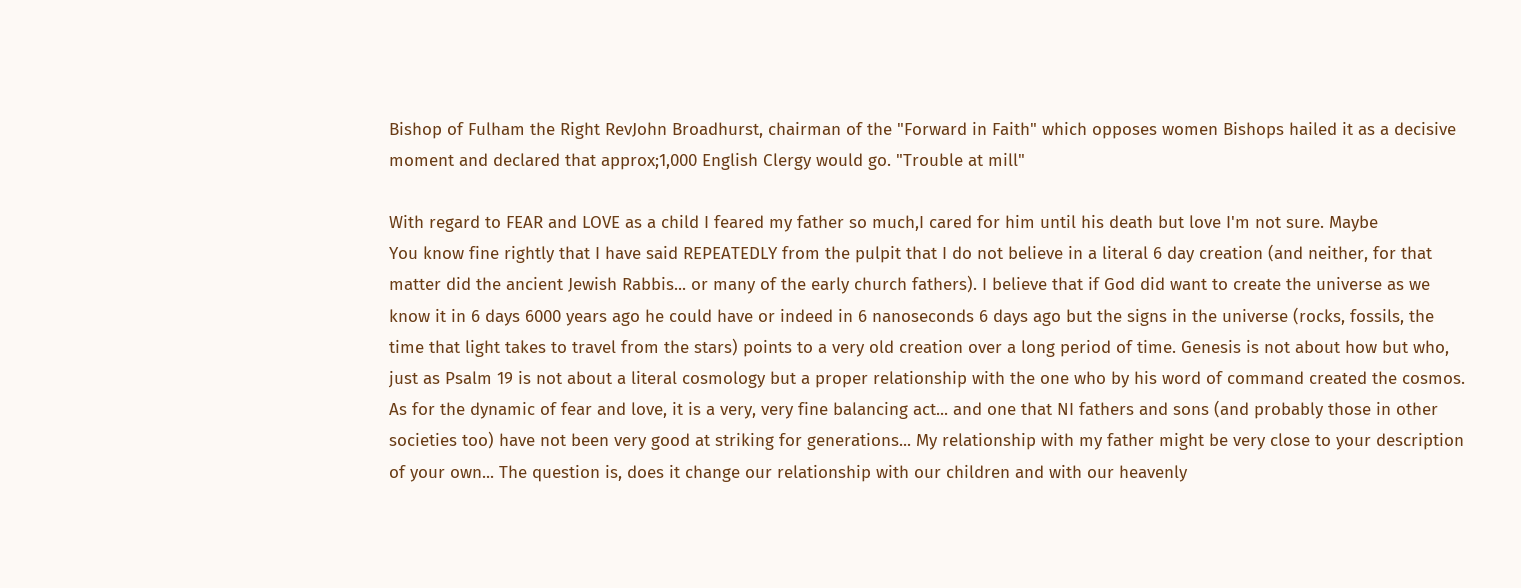Bishop of Fulham the Right RevJohn Broadhurst, chairman of the "Forward in Faith" which opposes women Bishops hailed it as a decisive moment and declared that approx;1,000 English Clergy would go. "Trouble at mill"

With regard to FEAR and LOVE as a child I feared my father so much,I cared for him until his death but love I'm not sure. Maybe
You know fine rightly that I have said REPEATEDLY from the pulpit that I do not believe in a literal 6 day creation (and neither, for that matter did the ancient Jewish Rabbis... or many of the early church fathers). I believe that if God did want to create the universe as we know it in 6 days 6000 years ago he could have or indeed in 6 nanoseconds 6 days ago but the signs in the universe (rocks, fossils, the time that light takes to travel from the stars) points to a very old creation over a long period of time. Genesis is not about how but who, just as Psalm 19 is not about a literal cosmology but a proper relationship with the one who by his word of command created the cosmos.
As for the dynamic of fear and love, it is a very, very fine balancing act... and one that NI fathers and sons (and probably those in other societies too) have not been very good at striking for generations... My relationship with my father might be very close to your description of your own... The question is, does it change our relationship with our children and with our heavenly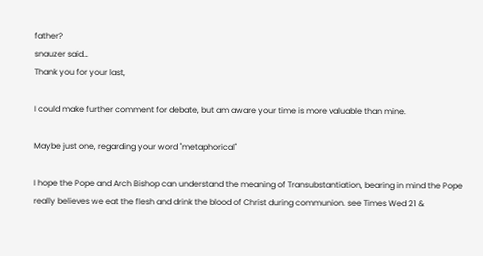father?
snauzer said…
Thank you for your last,

I could make further comment for debate, but am aware your time is more valuable than mine.

Maybe just one, regarding your word "metaphorical"

I hope the Pope and Arch Bishop can understand the meaning of Transubstantiation, bearing in mind the Pope really believes we eat the flesh and drink the blood of Christ during communion. see Times Wed 21 &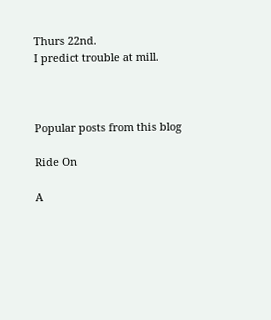Thurs 22nd.
I predict trouble at mill.



Popular posts from this blog

Ride On

A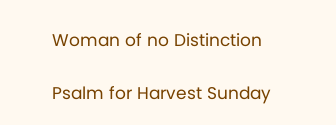Woman of no Distinction

Psalm for Harvest Sunday